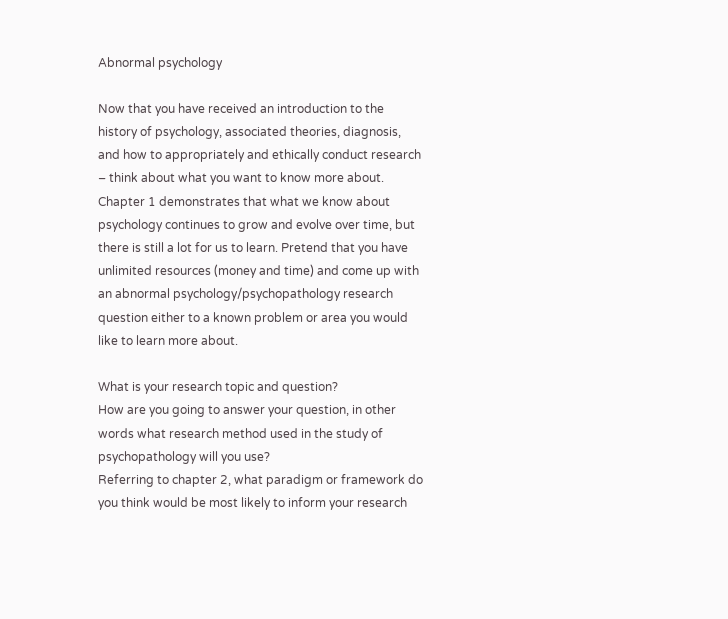Abnormal psychology

Now that you have received an introduction to the history of psychology, associated theories, diagnosis, and how to appropriately and ethically conduct research – think about what you want to know more about. Chapter 1 demonstrates that what we know about psychology continues to grow and evolve over time, but there is still a lot for us to learn. Pretend that you have unlimited resources (money and time) and come up with an abnormal psychology/psychopathology research question either to a known problem or area you would like to learn more about.

What is your research topic and question?
How are you going to answer your question, in other words what research method used in the study of psychopathology will you use?
Referring to chapter 2, what paradigm or framework do you think would be most likely to inform your research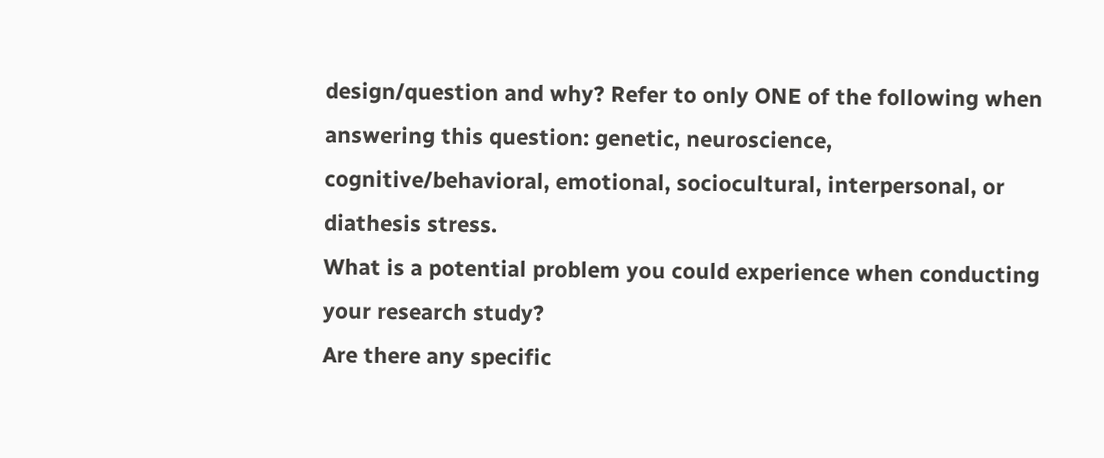design/question and why? Refer to only ONE of the following when answering this question: genetic, neuroscience, cognitive/behavioral, emotional, sociocultural, interpersonal, or diathesis stress.
What is a potential problem you could experience when conducting your research study?
Are there any specific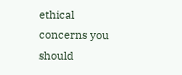ethical concerns you should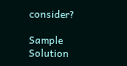consider?

Sample Solution